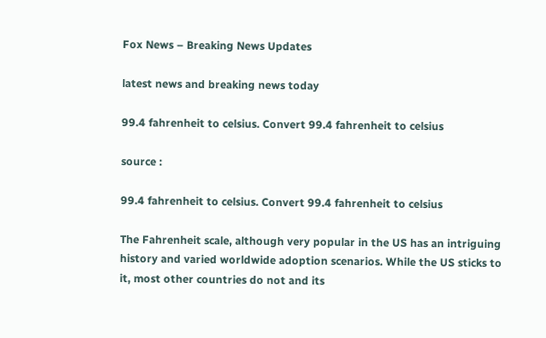Fox News – Breaking News Updates

latest news and breaking news today

99.4 fahrenheit to celsius. Convert 99.4 fahrenheit to celsius

source :

99.4 fahrenheit to celsius. Convert 99.4 fahrenheit to celsius

The Fahrenheit scale, although very popular in the US has an intriguing history and varied worldwide adoption scenarios. While the US sticks to it, most other countries do not and its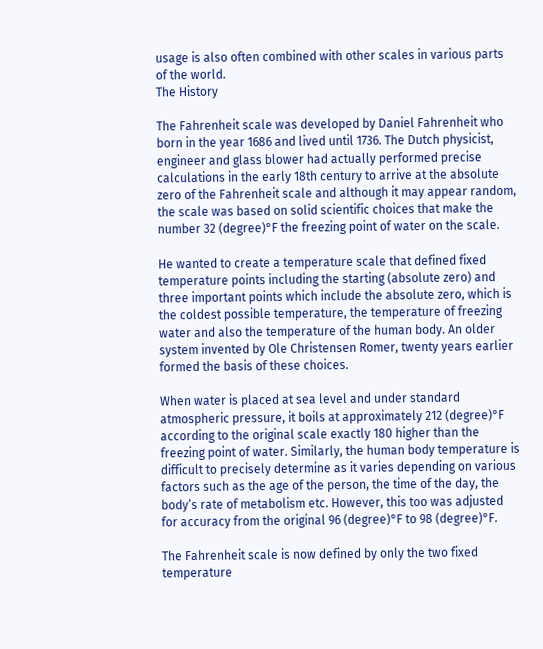usage is also often combined with other scales in various parts of the world.
The History

The Fahrenheit scale was developed by Daniel Fahrenheit who born in the year 1686 and lived until 1736. The Dutch physicist, engineer and glass blower had actually performed precise calculations in the early 18th century to arrive at the absolute zero of the Fahrenheit scale and although it may appear random, the scale was based on solid scientific choices that make the number 32 (degree)°F the freezing point of water on the scale.

He wanted to create a temperature scale that defined fixed temperature points including the starting (absolute zero) and three important points which include the absolute zero, which is the coldest possible temperature, the temperature of freezing water and also the temperature of the human body. An older system invented by Ole Christensen Romer, twenty years earlier formed the basis of these choices.

When water is placed at sea level and under standard atmospheric pressure, it boils at approximately 212 (degree)°F according to the original scale exactly 180 higher than the freezing point of water. Similarly, the human body temperature is difficult to precisely determine as it varies depending on various factors such as the age of the person, the time of the day, the body’s rate of metabolism etc. However, this too was adjusted for accuracy from the original 96 (degree)°F to 98 (degree)°F.

The Fahrenheit scale is now defined by only the two fixed temperature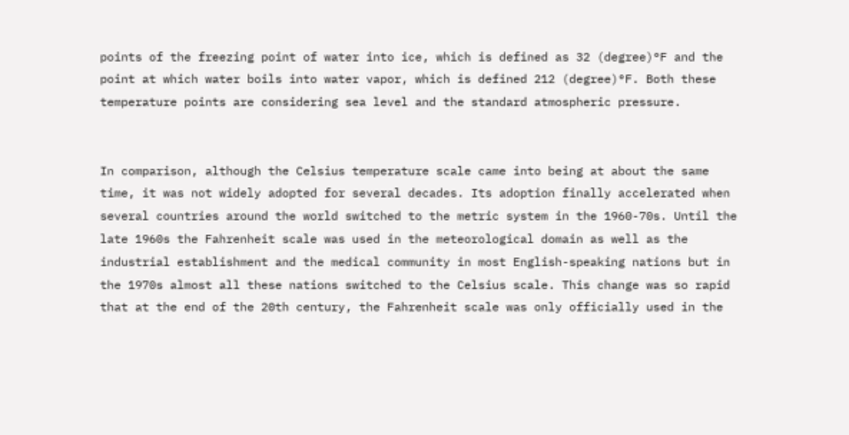points of the freezing point of water into ice, which is defined as 32 (degree)°F and the point at which water boils into water vapor, which is defined 212 (degree)°F. Both these temperature points are considering sea level and the standard atmospheric pressure.


In comparison, although the Celsius temperature scale came into being at about the same time, it was not widely adopted for several decades. Its adoption finally accelerated when several countries around the world switched to the metric system in the 1960-70s. Until the late 1960s the Fahrenheit scale was used in the meteorological domain as well as the industrial establishment and the medical community in most English-speaking nations but in the 1970s almost all these nations switched to the Celsius scale. This change was so rapid that at the end of the 20th century, the Fahrenheit scale was only officially used in the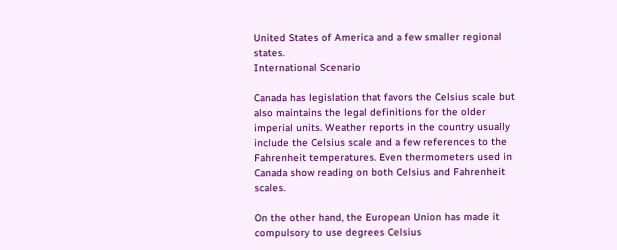United States of America and a few smaller regional states.
International Scenario

Canada has legislation that favors the Celsius scale but also maintains the legal definitions for the older imperial units. Weather reports in the country usually include the Celsius scale and a few references to the Fahrenheit temperatures. Even thermometers used in Canada show reading on both Celsius and Fahrenheit scales.

On the other hand, the European Union has made it compulsory to use degrees Celsius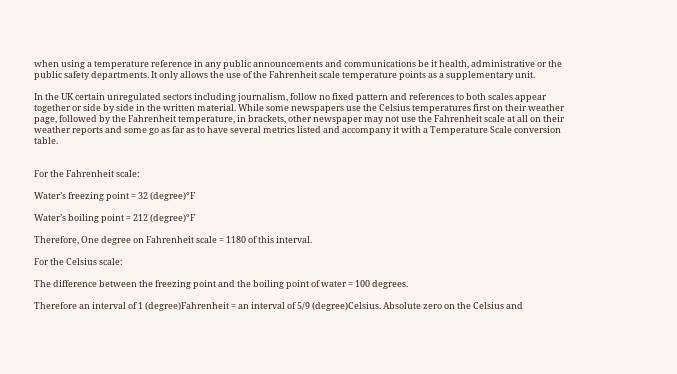when using a temperature reference in any public announcements and communications be it health, administrative or the public safety departments. It only allows the use of the Fahrenheit scale temperature points as a supplementary unit.

In the UK certain unregulated sectors including journalism, follow no fixed pattern and references to both scales appear together or side by side in the written material. While some newspapers use the Celsius temperatures first on their weather page, followed by the Fahrenheit temperature, in brackets, other newspaper may not use the Fahrenheit scale at all on their weather reports and some go as far as to have several metrics listed and accompany it with a Temperature Scale conversion table.


For the Fahrenheit scale:

Water’s freezing point = 32 (degree)°F

Water’s boiling point = 212 (degree)°F

Therefore, One degree on Fahrenheit scale = 1180 of this interval.

For the Celsius scale:

The difference between the freezing point and the boiling point of water = 100 degrees.

Therefore an interval of 1 (degree)Fahrenheit = an interval of 5/9 (degree)Celsius. Absolute zero on the Celsius and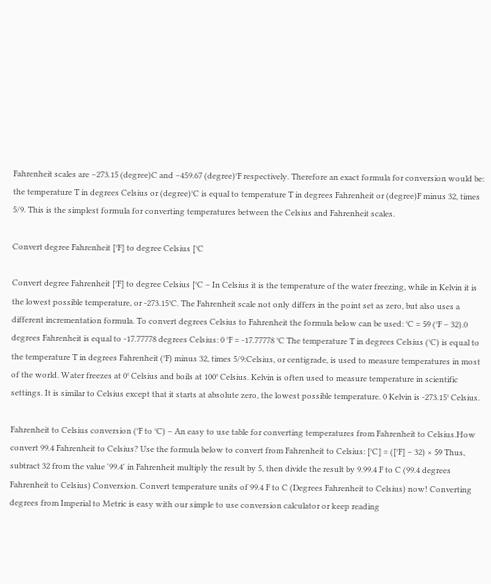Fahrenheit scales are −273.15 (degree)C and −459.67 (degree)°F respectively. Therefore an exact formula for conversion would be: the temperature T in degrees Celsius or (degree)°C is equal to temperature T in degrees Fahrenheit or (degree)F minus 32, times 5/9. This is the simplest formula for converting temperatures between the Celsius and Fahrenheit scales.

Convert degree Fahrenheit [°F] to degree Celsius [°C

Convert degree Fahrenheit [°F] to degree Celsius [°C – In Celsius it is the temperature of the water freezing, while in Kelvin it is the lowest possible temperature, or -273.15°C. The Fahrenheit scale not only differs in the point set as zero, but also uses a different incrementation formula. To convert degrees Celsius to Fahrenheit the formula below can be used: °C = 5⁄9 (°F – 32).0 degrees Fahrenheit is equal to -17.77778 degrees Celsius: 0 °F = -17.77778 °C The temperature T in degrees Celsius (°C) is equal to the temperature T in degrees Fahrenheit (°F) minus 32, times 5/9:Celsius, or centigrade, is used to measure temperatures in most of the world. Water freezes at 0° Celsius and boils at 100° Celsius. Kelvin is often used to measure temperature in scientific settings. It is similar to Celsius except that it starts at absolute zero, the lowest possible temperature. 0 Kelvin is -273.15° Celsius.

Fahrenheit to Celsius conversion (°F to °C) – An easy to use table for converting temperatures from Fahrenheit to Celsius.How convert 99.4 Fahrenheit to Celsius? Use the formula below to convert from Fahrenheit to Celsius: [°C] = ([°F] − 32) × 5⁄9 Thus, subtract 32 from the value '99.4' in Fahrenheit multiply the result by 5, then divide the result by 9.99.4 F to C (99.4 degrees Fahrenheit to Celsius) Conversion. Convert temperature units of 99.4 F to C (Degrees Fahrenheit to Celsius) now! Converting degrees from Imperial to Metric is easy with our simple to use conversion calculator or keep reading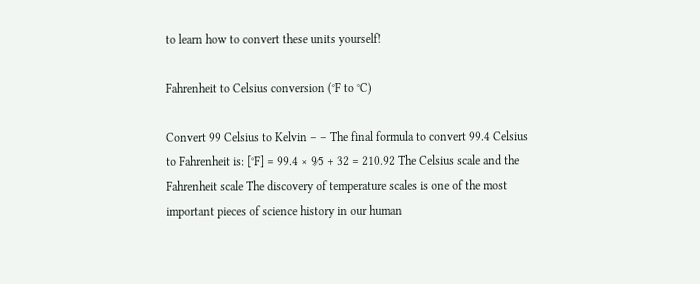to learn how to convert these units yourself!

Fahrenheit to Celsius conversion (°F to °C)

Convert 99 Celsius to Kelvin – – The final formula to convert 99.4 Celsius to Fahrenheit is: [°F] = 99.4 × 9⁄5 + 32 = 210.92 The Celsius scale and the Fahrenheit scale The discovery of temperature scales is one of the most important pieces of science history in our human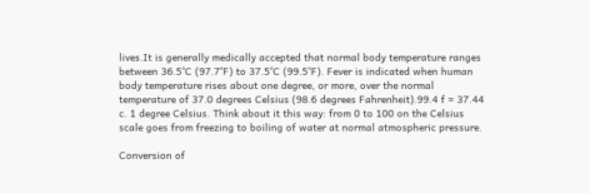lives.It is generally medically accepted that normal body temperature ranges between 36.5°C (97.7°F) to 37.5°C (99.5°F). Fever is indicated when human body temperature rises about one degree, or more, over the normal temperature of 37.0 degrees Celsius (98.6 degrees Fahrenheit).99.4 f = 37.44 c. 1 degree Celsius. Think about it this way: from 0 to 100 on the Celsius scale goes from freezing to boiling of water at normal atmospheric pressure.

Conversion of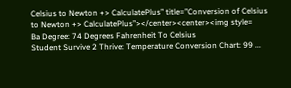Celsius to Newton +> CalculatePlus” title=”Conversion of Celsius to Newton +> CalculatePlus”></center><center><img style=
Ba Degree: 74 Degrees Fahrenheit To Celsius
Student Survive 2 Thrive: Temperature Conversion Chart: 99 ...